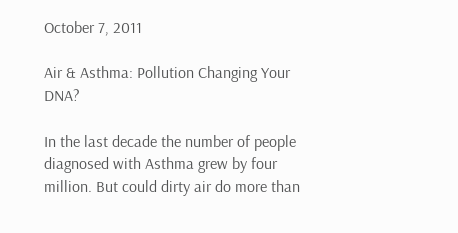October 7, 2011

Air & Asthma: Pollution Changing Your DNA?

In the last decade the number of people diagnosed with Asthma grew by four million. But could dirty air do more than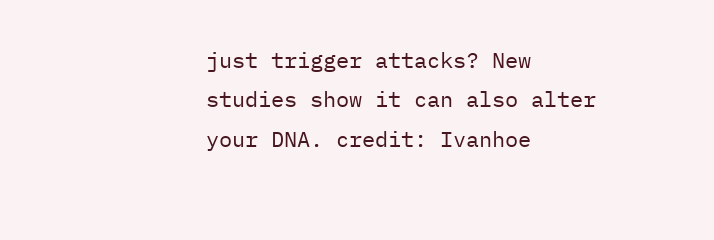just trigger attacks? New studies show it can also alter your DNA. credit: Ivanhoe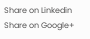Share on Linkedin Share on Google+